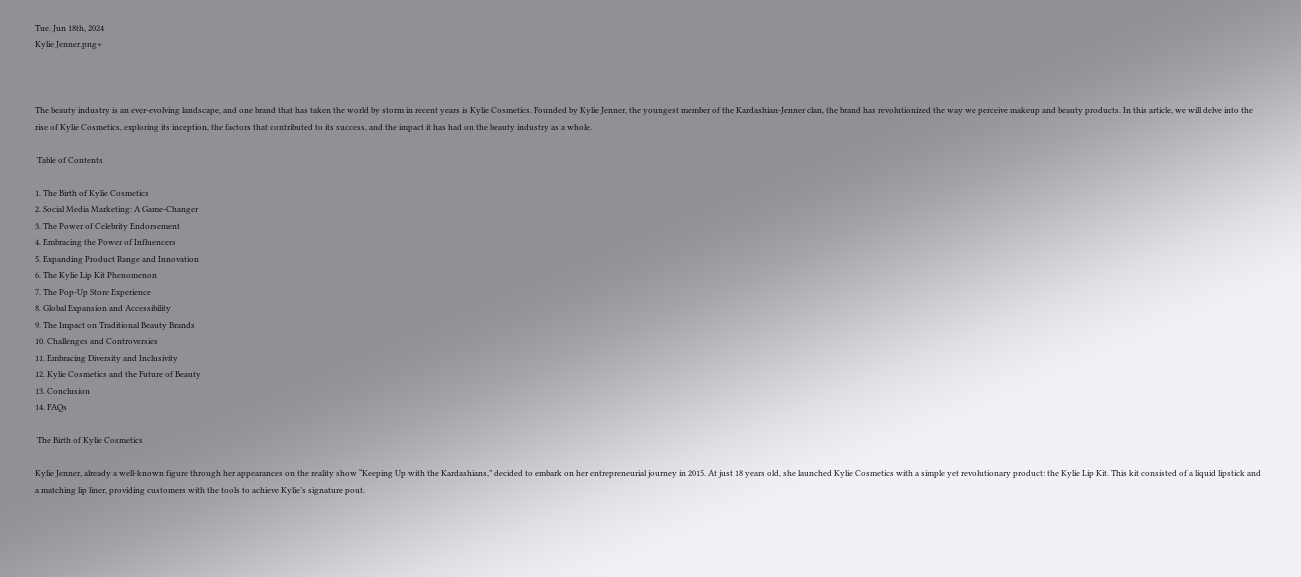Tue. Jun 18th, 2024
Kylie Jenner.png+



The beauty industry is an ever-evolving landscape, and one brand that has taken the world by storm in recent years is Kylie Cosmetics. Founded by Kylie Jenner, the youngest member of the Kardashian-Jenner clan, the brand has revolutionized the way we perceive makeup and beauty products. In this article, we will delve into the rise of Kylie Cosmetics, exploring its inception, the factors that contributed to its success, and the impact it has had on the beauty industry as a whole.

 Table of Contents

1. The Birth of Kylie Cosmetics
2. Social Media Marketing: A Game-Changer
3. The Power of Celebrity Endorsement
4. Embracing the Power of Influencers
5. Expanding Product Range and Innovation
6. The Kylie Lip Kit Phenomenon
7. The Pop-Up Store Experience
8. Global Expansion and Accessibility
9. The Impact on Traditional Beauty Brands
10. Challenges and Controversies
11. Embracing Diversity and Inclusivity
12. Kylie Cosmetics and the Future of Beauty
13. Conclusion
14. FAQs

 The Birth of Kylie Cosmetics

Kylie Jenner, already a well-known figure through her appearances on the reality show “Keeping Up with the Kardashians,” decided to embark on her entrepreneurial journey in 2015. At just 18 years old, she launched Kylie Cosmetics with a simple yet revolutionary product: the Kylie Lip Kit. This kit consisted of a liquid lipstick and a matching lip liner, providing customers with the tools to achieve Kylie’s signature pout.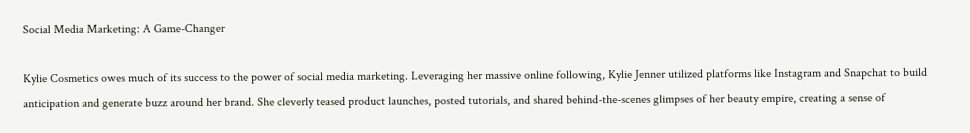Social Media Marketing: A Game-Changer

Kylie Cosmetics owes much of its success to the power of social media marketing. Leveraging her massive online following, Kylie Jenner utilized platforms like Instagram and Snapchat to build anticipation and generate buzz around her brand. She cleverly teased product launches, posted tutorials, and shared behind-the-scenes glimpses of her beauty empire, creating a sense of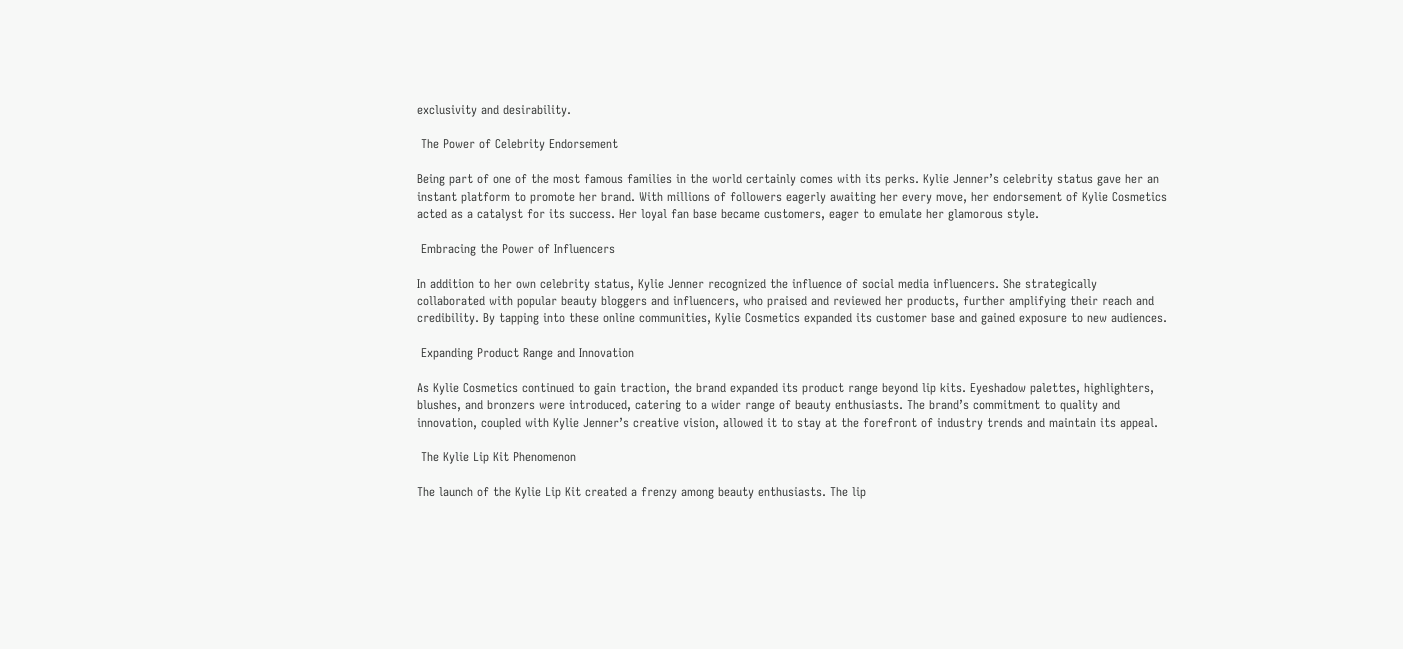exclusivity and desirability.

 The Power of Celebrity Endorsement

Being part of one of the most famous families in the world certainly comes with its perks. Kylie Jenner’s celebrity status gave her an instant platform to promote her brand. With millions of followers eagerly awaiting her every move, her endorsement of Kylie Cosmetics acted as a catalyst for its success. Her loyal fan base became customers, eager to emulate her glamorous style.

 Embracing the Power of Influencers

In addition to her own celebrity status, Kylie Jenner recognized the influence of social media influencers. She strategically collaborated with popular beauty bloggers and influencers, who praised and reviewed her products, further amplifying their reach and credibility. By tapping into these online communities, Kylie Cosmetics expanded its customer base and gained exposure to new audiences.

 Expanding Product Range and Innovation

As Kylie Cosmetics continued to gain traction, the brand expanded its product range beyond lip kits. Eyeshadow palettes, highlighters, blushes, and bronzers were introduced, catering to a wider range of beauty enthusiasts. The brand’s commitment to quality and innovation, coupled with Kylie Jenner’s creative vision, allowed it to stay at the forefront of industry trends and maintain its appeal.

 The Kylie Lip Kit Phenomenon

The launch of the Kylie Lip Kit created a frenzy among beauty enthusiasts. The lip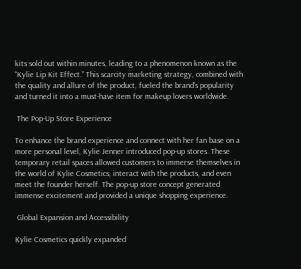kits sold out within minutes, leading to a phenomenon known as the “Kylie Lip Kit Effect.” This scarcity marketing strategy, combined with the quality and allure of the product, fueled the brand’s popularity and turned it into a must-have item for makeup lovers worldwide.

 The Pop-Up Store Experience

To enhance the brand experience and connect with her fan base on a more personal level, Kylie Jenner introduced pop-up stores. These temporary retail spaces allowed customers to immerse themselves in the world of Kylie Cosmetics, interact with the products, and even meet the founder herself. The pop-up store concept generated immense excitement and provided a unique shopping experience.

 Global Expansion and Accessibility

Kylie Cosmetics quickly expanded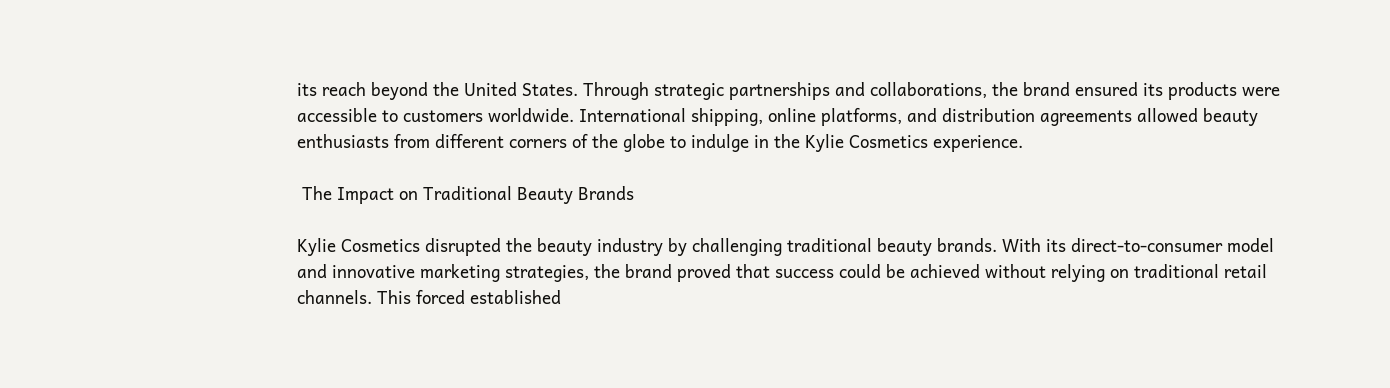its reach beyond the United States. Through strategic partnerships and collaborations, the brand ensured its products were accessible to customers worldwide. International shipping, online platforms, and distribution agreements allowed beauty enthusiasts from different corners of the globe to indulge in the Kylie Cosmetics experience.

 The Impact on Traditional Beauty Brands

Kylie Cosmetics disrupted the beauty industry by challenging traditional beauty brands. With its direct-to-consumer model and innovative marketing strategies, the brand proved that success could be achieved without relying on traditional retail channels. This forced established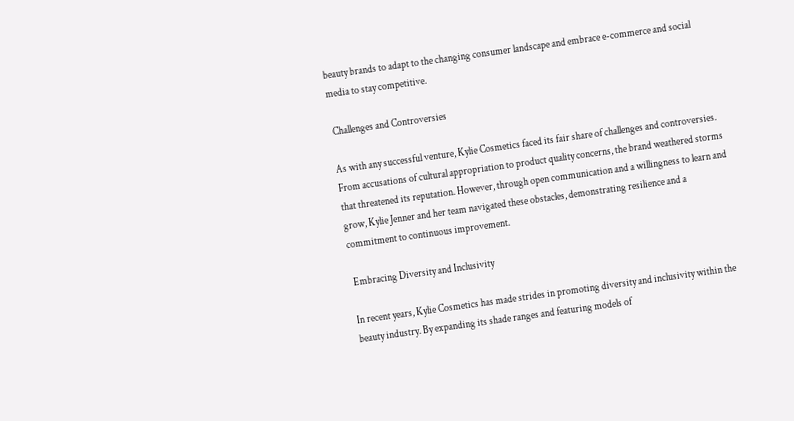beauty brands to adapt to the changing consumer landscape and embrace e-commerce and social media to stay competitive.

 Challenges and Controversies

As with any successful venture, Kylie Cosmetics faced its fair share of challenges and controversies. From accusations of cultural appropriation to product quality concerns, the brand weathered storms that threatened its reputation. However, through open communication and a willingness to learn and grow, Kylie Jenner and her team navigated these obstacles, demonstrating resilience and a commitment to continuous improvement.

 Embracing Diversity and Inclusivity

In recent years, Kylie Cosmetics has made strides in promoting diversity and inclusivity within the beauty industry. By expanding its shade ranges and featuring models of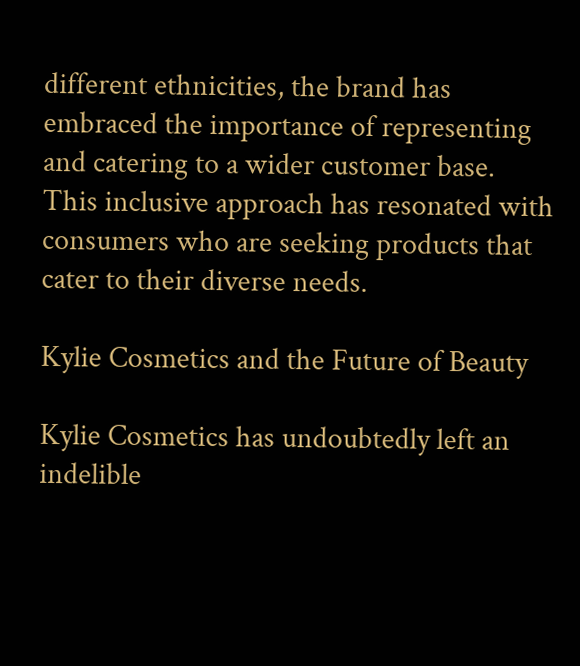different ethnicities, the brand has embraced the importance of representing and catering to a wider customer base. This inclusive approach has resonated with consumers who are seeking products that cater to their diverse needs.

Kylie Cosmetics and the Future of Beauty

Kylie Cosmetics has undoubtedly left an indelible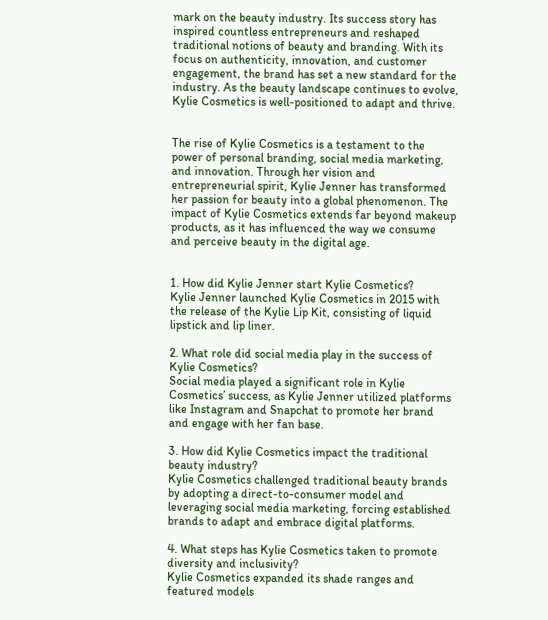mark on the beauty industry. Its success story has inspired countless entrepreneurs and reshaped traditional notions of beauty and branding. With its focus on authenticity, innovation, and customer engagement, the brand has set a new standard for the industry. As the beauty landscape continues to evolve, Kylie Cosmetics is well-positioned to adapt and thrive.


The rise of Kylie Cosmetics is a testament to the power of personal branding, social media marketing, and innovation. Through her vision and entrepreneurial spirit, Kylie Jenner has transformed her passion for beauty into a global phenomenon. The impact of Kylie Cosmetics extends far beyond makeup products, as it has influenced the way we consume and perceive beauty in the digital age.


1. How did Kylie Jenner start Kylie Cosmetics?
Kylie Jenner launched Kylie Cosmetics in 2015 with the release of the Kylie Lip Kit, consisting of liquid lipstick and lip liner.

2. What role did social media play in the success of Kylie Cosmetics?
Social media played a significant role in Kylie Cosmetics’ success, as Kylie Jenner utilized platforms like Instagram and Snapchat to promote her brand and engage with her fan base.

3. How did Kylie Cosmetics impact the traditional beauty industry?
Kylie Cosmetics challenged traditional beauty brands by adopting a direct-to-consumer model and leveraging social media marketing, forcing established brands to adapt and embrace digital platforms.

4. What steps has Kylie Cosmetics taken to promote diversity and inclusivity?
Kylie Cosmetics expanded its shade ranges and featured models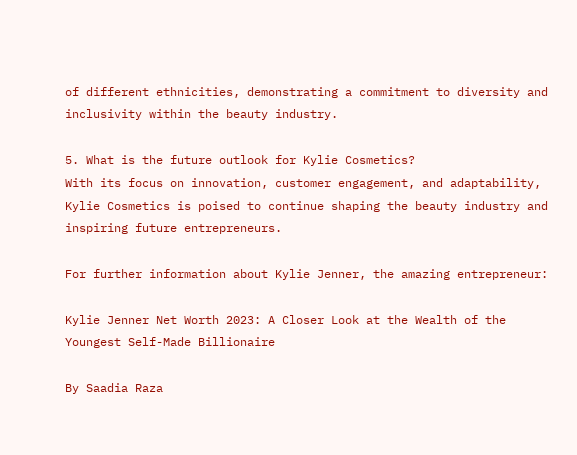of different ethnicities, demonstrating a commitment to diversity and inclusivity within the beauty industry.

5. What is the future outlook for Kylie Cosmetics?
With its focus on innovation, customer engagement, and adaptability, Kylie Cosmetics is poised to continue shaping the beauty industry and inspiring future entrepreneurs.

For further information about Kylie Jenner, the amazing entrepreneur:

Kylie Jenner Net Worth 2023: A Closer Look at the Wealth of the Youngest Self-Made Billionaire

By Saadia Raza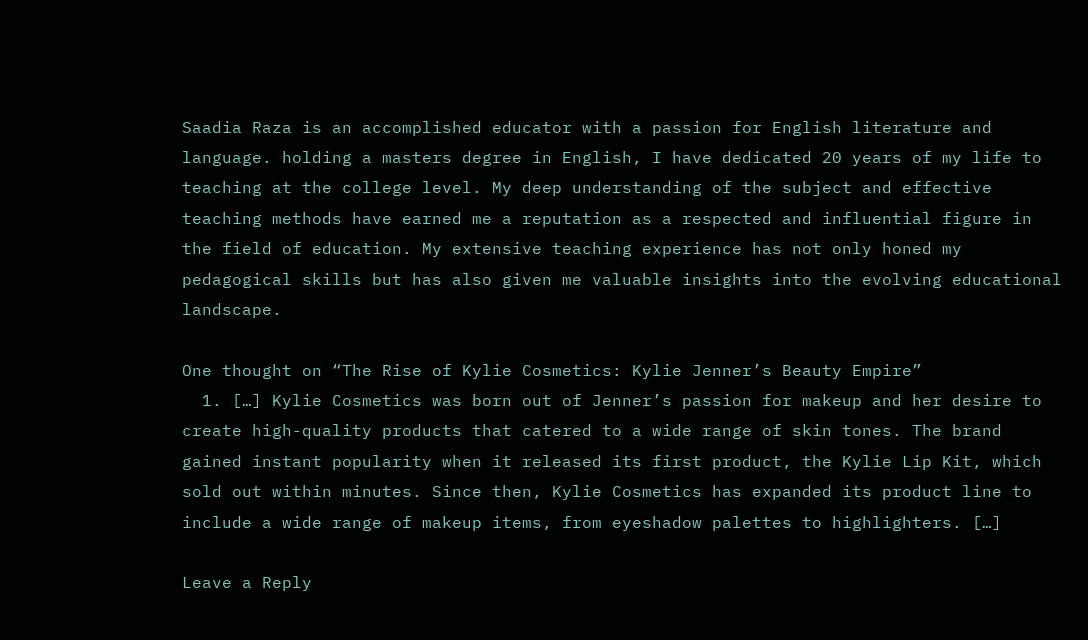Saadia Raza is an accomplished educator with a passion for English literature and language. holding a masters degree in English, I have dedicated 20 years of my life to teaching at the college level. My deep understanding of the subject and effective teaching methods have earned me a reputation as a respected and influential figure in the field of education. My extensive teaching experience has not only honed my pedagogical skills but has also given me valuable insights into the evolving educational landscape.

One thought on “The Rise of Kylie Cosmetics: Kylie Jenner’s Beauty Empire”
  1. […] Kylie Cosmetics was born out of Jenner’s passion for makeup and her desire to create high-quality products that catered to a wide range of skin tones. The brand gained instant popularity when it released its first product, the Kylie Lip Kit, which sold out within minutes. Since then, Kylie Cosmetics has expanded its product line to include a wide range of makeup items, from eyeshadow palettes to highlighters. […]

Leave a Reply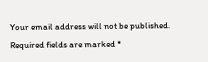Your email address will not be published. Required fields are marked *